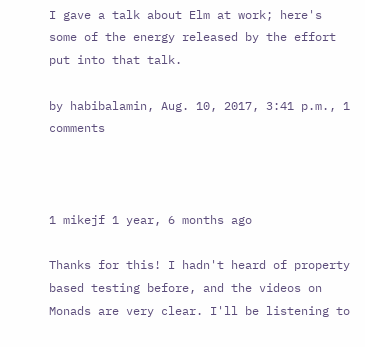I gave a talk about Elm at work; here's some of the energy released by the effort put into that talk.

by habibalamin, Aug. 10, 2017, 3:41 p.m., 1 comments



1 mikejf 1 year, 6 months ago

Thanks for this! I hadn't heard of property based testing before, and the videos on Monads are very clear. I'll be listening to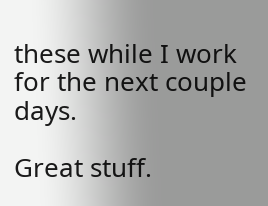these while I work for the next couple days.

Great stuff.